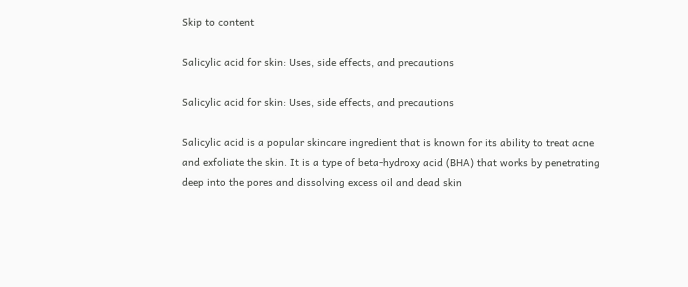Skip to content

Salicylic acid for skin: Uses, side effects, and precautions

Salicylic acid for skin: Uses, side effects, and precautions

Salicylic acid is a popular skincare ingredient that is known for its ability to treat acne and exfoliate the skin. It is a type of beta-hydroxy acid (BHA) that works by penetrating deep into the pores and dissolving excess oil and dead skin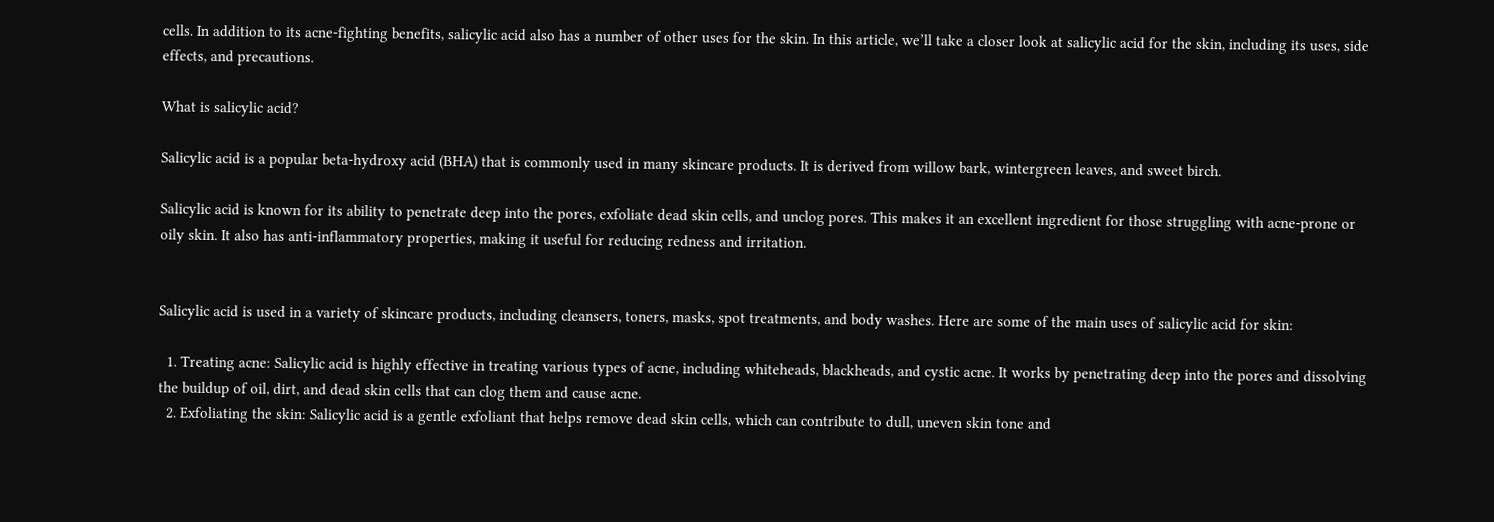cells. In addition to its acne-fighting benefits, salicylic acid also has a number of other uses for the skin. In this article, we’ll take a closer look at salicylic acid for the skin, including its uses, side effects, and precautions.

What is salicylic acid?

Salicylic acid is a popular beta-hydroxy acid (BHA) that is commonly used in many skincare products. It is derived from willow bark, wintergreen leaves, and sweet birch.

Salicylic acid is known for its ability to penetrate deep into the pores, exfoliate dead skin cells, and unclog pores. This makes it an excellent ingredient for those struggling with acne-prone or oily skin. It also has anti-inflammatory properties, making it useful for reducing redness and irritation.


Salicylic acid is used in a variety of skincare products, including cleansers, toners, masks, spot treatments, and body washes. Here are some of the main uses of salicylic acid for skin:

  1. Treating acne: Salicylic acid is highly effective in treating various types of acne, including whiteheads, blackheads, and cystic acne. It works by penetrating deep into the pores and dissolving the buildup of oil, dirt, and dead skin cells that can clog them and cause acne.
  2. Exfoliating the skin: Salicylic acid is a gentle exfoliant that helps remove dead skin cells, which can contribute to dull, uneven skin tone and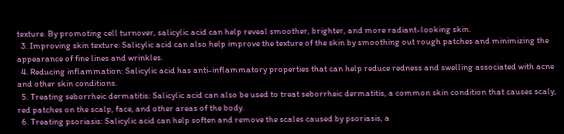texture. By promoting cell turnover, salicylic acid can help reveal smoother, brighter, and more radiant-looking skin.
  3. Improving skin texture: Salicylic acid can also help improve the texture of the skin by smoothing out rough patches and minimizing the appearance of fine lines and wrinkles.
  4. Reducing inflammation: Salicylic acid has anti-inflammatory properties that can help reduce redness and swelling associated with acne and other skin conditions.
  5. Treating seborrheic dermatitis: Salicylic acid can also be used to treat seborrheic dermatitis, a common skin condition that causes scaly, red patches on the scalp, face, and other areas of the body.
  6. Treating psoriasis: Salicylic acid can help soften and remove the scales caused by psoriasis, a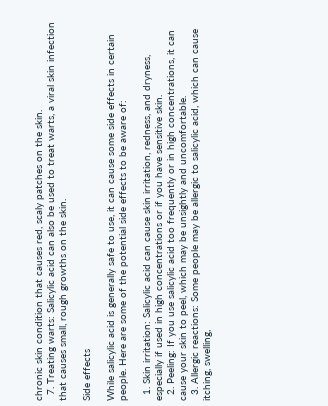chronic skin condition that causes red, scaly patches on the skin.
  7. Treating warts: Salicylic acid can also be used to treat warts, a viral skin infection that causes small, rough growths on the skin.

Side effects

While salicylic acid is generally safe to use, it can cause some side effects in certain people. Here are some of the potential side effects to be aware of:

  1. Skin irritation: Salicylic acid can cause skin irritation, redness, and dryness, especially if used in high concentrations or if you have sensitive skin.
  2. Peeling: If you use salicylic acid too frequently or in high concentrations, it can cause your skin to peel, which may be unsightly and uncomfortable.
  3. Allergic reactions: Some people may be allergic to salicylic acid, which can cause itching, swelling,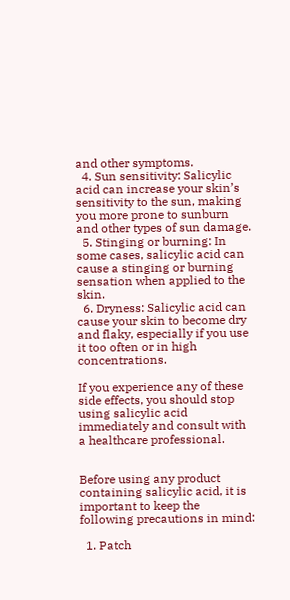and other symptoms.
  4. Sun sensitivity: Salicylic acid can increase your skin’s sensitivity to the sun, making you more prone to sunburn and other types of sun damage.
  5. Stinging or burning: In some cases, salicylic acid can cause a stinging or burning sensation when applied to the skin.
  6. Dryness: Salicylic acid can cause your skin to become dry and flaky, especially if you use it too often or in high concentrations.

If you experience any of these side effects, you should stop using salicylic acid immediately and consult with a healthcare professional.


Before using any product containing salicylic acid, it is important to keep the following precautions in mind:

  1. Patch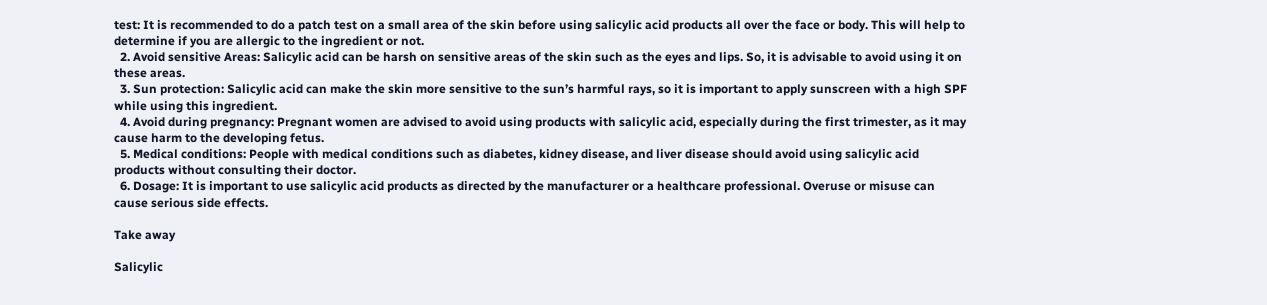test: It is recommended to do a patch test on a small area of the skin before using salicylic acid products all over the face or body. This will help to determine if you are allergic to the ingredient or not.
  2. Avoid sensitive Areas: Salicylic acid can be harsh on sensitive areas of the skin such as the eyes and lips. So, it is advisable to avoid using it on these areas.
  3. Sun protection: Salicylic acid can make the skin more sensitive to the sun’s harmful rays, so it is important to apply sunscreen with a high SPF while using this ingredient.
  4. Avoid during pregnancy: Pregnant women are advised to avoid using products with salicylic acid, especially during the first trimester, as it may cause harm to the developing fetus.
  5. Medical conditions: People with medical conditions such as diabetes, kidney disease, and liver disease should avoid using salicylic acid products without consulting their doctor.
  6. Dosage: It is important to use salicylic acid products as directed by the manufacturer or a healthcare professional. Overuse or misuse can cause serious side effects.

Take away

Salicylic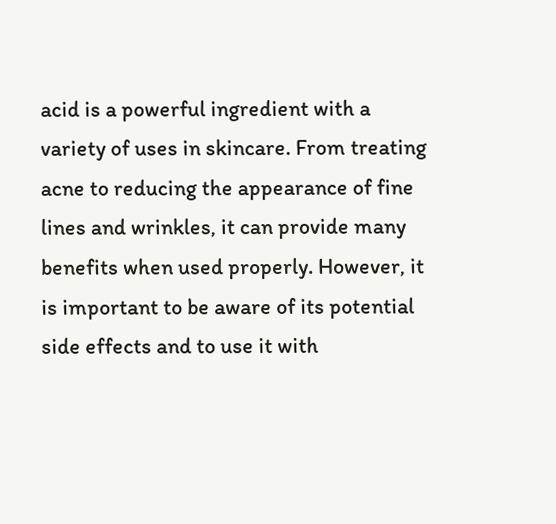acid is a powerful ingredient with a variety of uses in skincare. From treating acne to reducing the appearance of fine lines and wrinkles, it can provide many benefits when used properly. However, it is important to be aware of its potential side effects and to use it with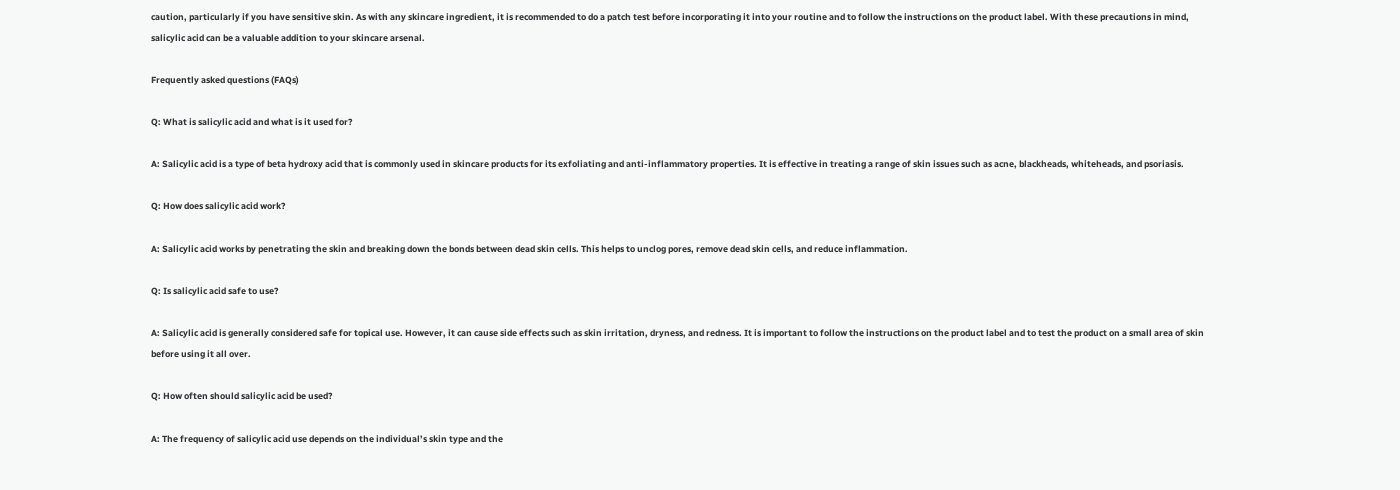caution, particularly if you have sensitive skin. As with any skincare ingredient, it is recommended to do a patch test before incorporating it into your routine and to follow the instructions on the product label. With these precautions in mind, salicylic acid can be a valuable addition to your skincare arsenal.

Frequently asked questions (FAQs)

Q: What is salicylic acid and what is it used for?

A: Salicylic acid is a type of beta hydroxy acid that is commonly used in skincare products for its exfoliating and anti-inflammatory properties. It is effective in treating a range of skin issues such as acne, blackheads, whiteheads, and psoriasis.

Q: How does salicylic acid work?

A: Salicylic acid works by penetrating the skin and breaking down the bonds between dead skin cells. This helps to unclog pores, remove dead skin cells, and reduce inflammation.

Q: Is salicylic acid safe to use?

A: Salicylic acid is generally considered safe for topical use. However, it can cause side effects such as skin irritation, dryness, and redness. It is important to follow the instructions on the product label and to test the product on a small area of skin before using it all over.

Q: How often should salicylic acid be used?

A: The frequency of salicylic acid use depends on the individual’s skin type and the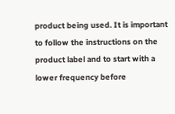product being used. It is important to follow the instructions on the product label and to start with a lower frequency before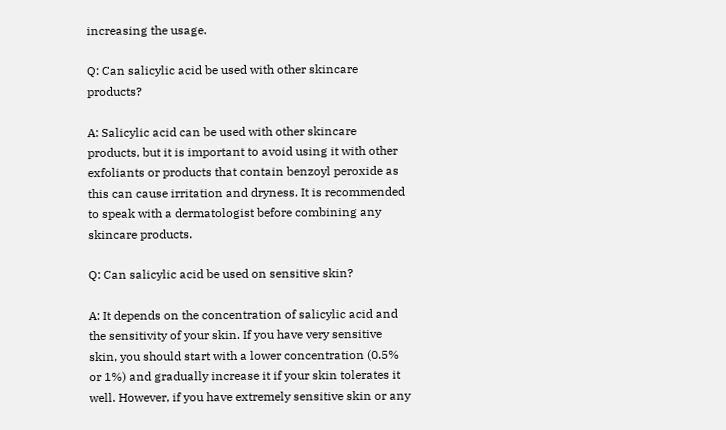increasing the usage.

Q: Can salicylic acid be used with other skincare products?

A: Salicylic acid can be used with other skincare products, but it is important to avoid using it with other exfoliants or products that contain benzoyl peroxide as this can cause irritation and dryness. It is recommended to speak with a dermatologist before combining any skincare products.

Q: Can salicylic acid be used on sensitive skin?

A: It depends on the concentration of salicylic acid and the sensitivity of your skin. If you have very sensitive skin, you should start with a lower concentration (0.5% or 1%) and gradually increase it if your skin tolerates it well. However, if you have extremely sensitive skin or any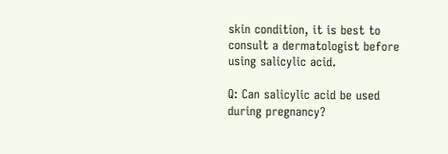skin condition, it is best to consult a dermatologist before using salicylic acid.

Q: Can salicylic acid be used during pregnancy?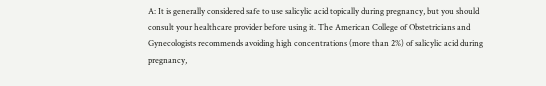A: It is generally considered safe to use salicylic acid topically during pregnancy, but you should consult your healthcare provider before using it. The American College of Obstetricians and Gynecologists recommends avoiding high concentrations (more than 2%) of salicylic acid during pregnancy,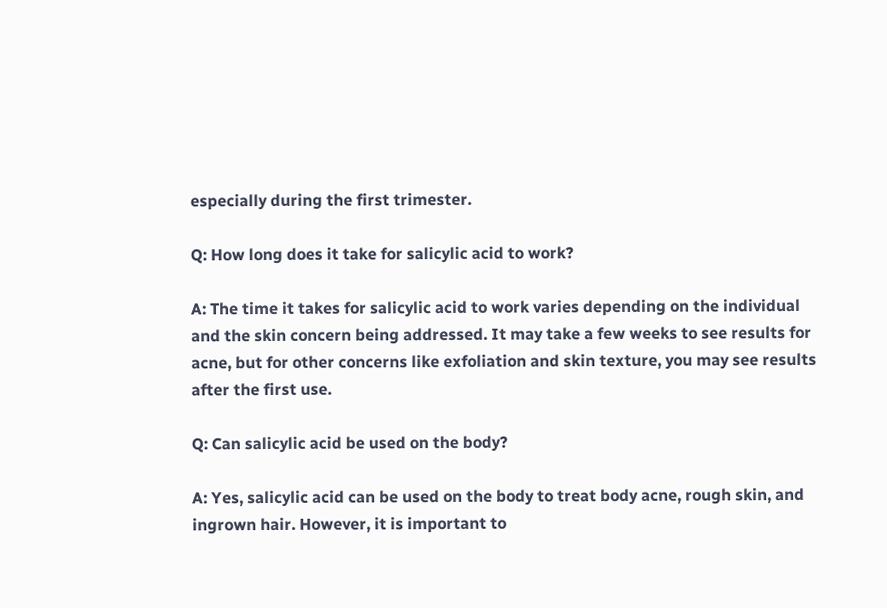especially during the first trimester.

Q: How long does it take for salicylic acid to work?

A: The time it takes for salicylic acid to work varies depending on the individual and the skin concern being addressed. It may take a few weeks to see results for acne, but for other concerns like exfoliation and skin texture, you may see results after the first use.

Q: Can salicylic acid be used on the body?

A: Yes, salicylic acid can be used on the body to treat body acne, rough skin, and ingrown hair. However, it is important to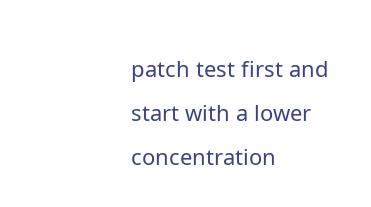patch test first and start with a lower concentration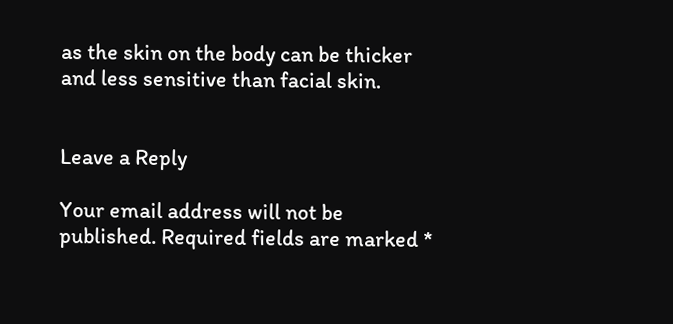as the skin on the body can be thicker and less sensitive than facial skin.


Leave a Reply

Your email address will not be published. Required fields are marked *